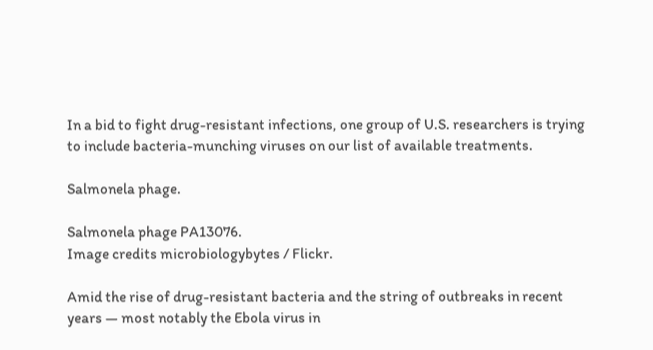In a bid to fight drug-resistant infections, one group of U.S. researchers is trying to include bacteria-munching viruses on our list of available treatments.

Salmonela phage.

Salmonela phage PA13076.
Image credits microbiologybytes / Flickr.

Amid the rise of drug-resistant bacteria and the string of outbreaks in recent years — most notably the Ebola virus in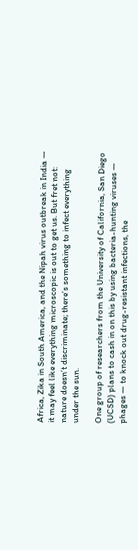Africa, Zika in South America, and the Nipah virus outbreak in India — it may feel like everything microscopic is out to get us. But fret not: nature doesn’t discriminate; there’s something to infect everything under the sun.

One group of researchers from the University of California, San Diego (UCSD) plans to cash in on this by using bacteria-hunting viruses — phages — to knock out drug-resistant infections, the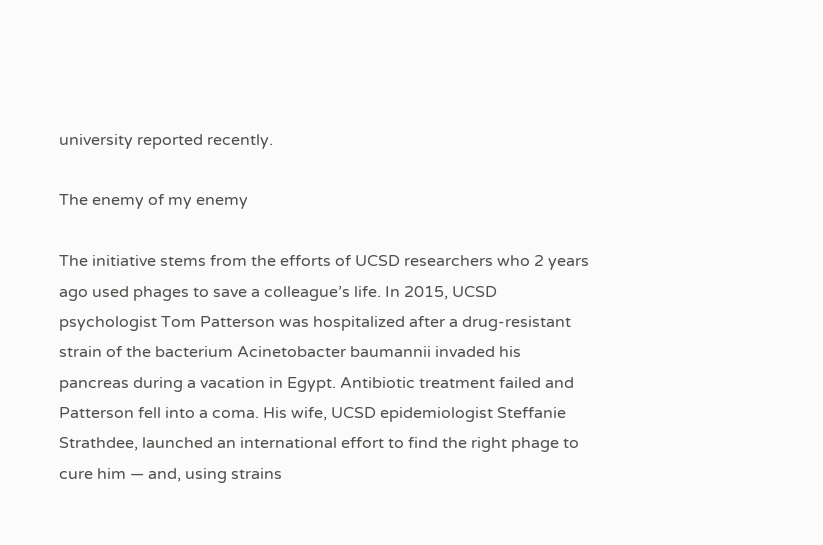university reported recently.

The enemy of my enemy

The initiative stems from the efforts of UCSD researchers who 2 years ago used phages to save a colleague’s life. In 2015, UCSD psychologist Tom Patterson was hospitalized after a drug-resistant strain of the bacterium Acinetobacter baumannii invaded his pancreas during a vacation in Egypt. Antibiotic treatment failed and Patterson fell into a coma. His wife, UCSD epidemiologist Steffanie Strathdee, launched an international effort to find the right phage to cure him — and, using strains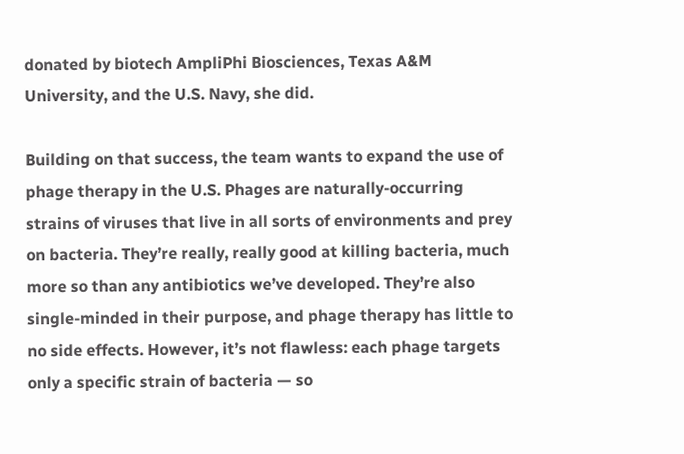donated by biotech AmpliPhi Biosciences, Texas A&M University, and the U.S. Navy, she did.

Building on that success, the team wants to expand the use of phage therapy in the U.S. Phages are naturally-occurring strains of viruses that live in all sorts of environments and prey on bacteria. They’re really, really good at killing bacteria, much more so than any antibiotics we’ve developed. They’re also single-minded in their purpose, and phage therapy has little to no side effects. However, it’s not flawless: each phage targets only a specific strain of bacteria — so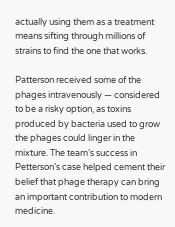actually using them as a treatment means sifting through millions of strains to find the one that works.

Patterson received some of the phages intravenously — considered to be a risky option, as toxins produced by bacteria used to grow the phages could linger in the mixture. The team’s success in Petterson’s case helped cement their belief that phage therapy can bring an important contribution to modern medicine.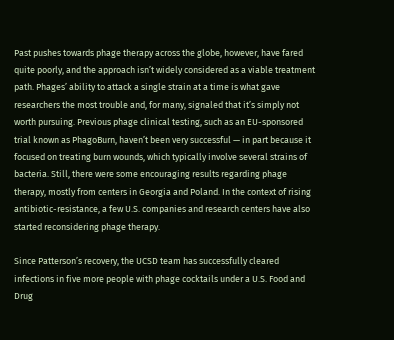Past pushes towards phage therapy across the globe, however, have fared quite poorly, and the approach isn’t widely considered as a viable treatment path. Phages’ ability to attack a single strain at a time is what gave researchers the most trouble and, for many, signaled that it’s simply not worth pursuing. Previous phage clinical testing, such as an EU-sponsored trial known as PhagoBurn, haven’t been very successful — in part because it focused on treating burn wounds, which typically involve several strains of bacteria. Still, there were some encouraging results regarding phage therapy, mostly from centers in Georgia and Poland. In the context of rising antibiotic-resistance, a few U.S. companies and research centers have also started reconsidering phage therapy.

Since Patterson’s recovery, the UCSD team has successfully cleared infections in five more people with phage cocktails under a U.S. Food and Drug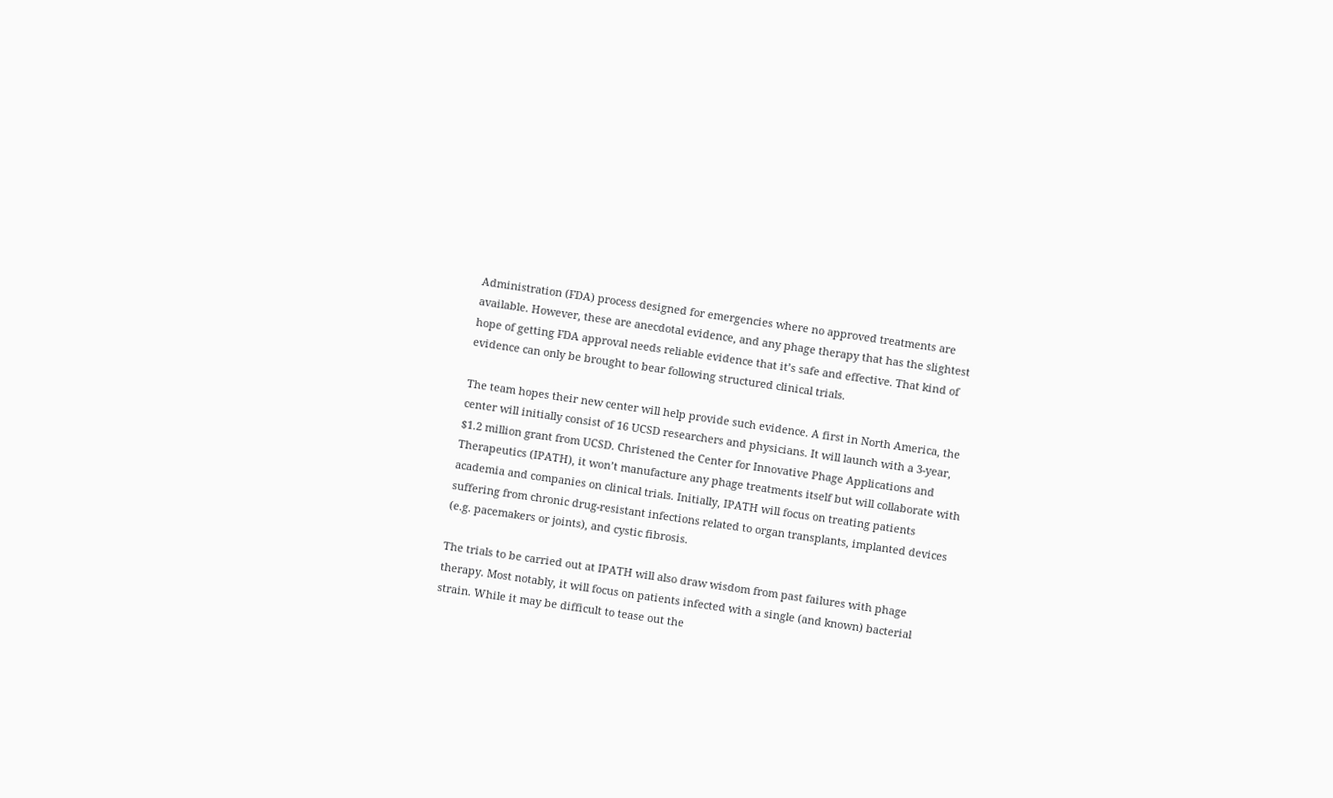Administration (FDA) process designed for emergencies where no approved treatments are available. However, these are anecdotal evidence, and any phage therapy that has the slightest hope of getting FDA approval needs reliable evidence that it’s safe and effective. That kind of evidence can only be brought to bear following structured clinical trials.

The team hopes their new center will help provide such evidence. A first in North America, the center will initially consist of 16 UCSD researchers and physicians. It will launch with a 3-year, $1.2 million grant from UCSD. Christened the Center for Innovative Phage Applications and Therapeutics (IPATH), it won’t manufacture any phage treatments itself but will collaborate with academia and companies on clinical trials. Initially, IPATH will focus on treating patients suffering from chronic drug-resistant infections related to organ transplants, implanted devices (e.g. pacemakers or joints), and cystic fibrosis.

The trials to be carried out at IPATH will also draw wisdom from past failures with phage therapy. Most notably, it will focus on patients infected with a single (and known) bacterial strain. While it may be difficult to tease out the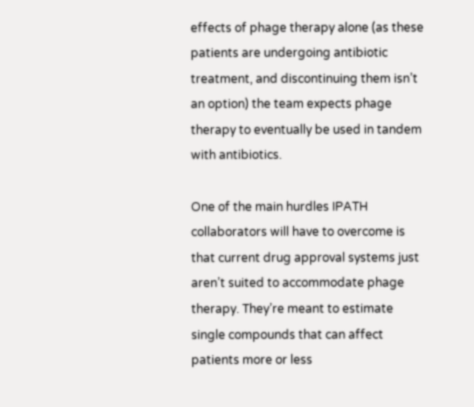effects of phage therapy alone (as these patients are undergoing antibiotic treatment, and discontinuing them isn’t an option) the team expects phage therapy to eventually be used in tandem with antibiotics.

One of the main hurdles IPATH collaborators will have to overcome is that current drug approval systems just aren’t suited to accommodate phage therapy. They’re meant to estimate single compounds that can affect patients more or less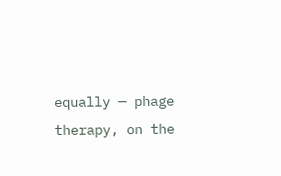equally — phage therapy, on the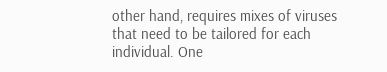other hand, requires mixes of viruses that need to be tailored for each individual. One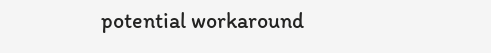potential workaround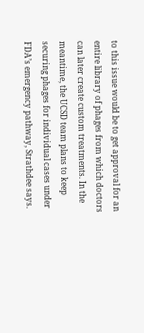to this issue would be to get approval for an entire library of phages from which doctors can later create custom treatments. In the meantime, the UCSD team plans to keep securing phages for individual cases under FDA’s emergency pathway, Strathdee says.